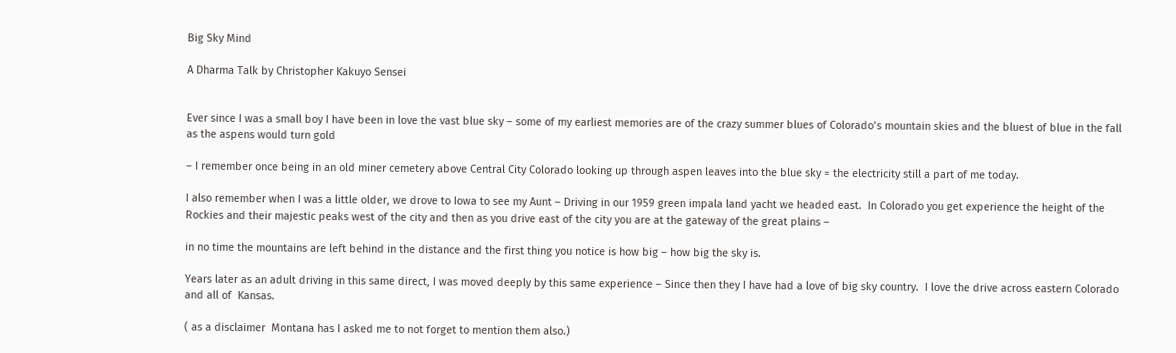Big Sky Mind

A Dharma Talk by Christopher Kakuyo Sensei


Ever since I was a small boy I have been in love the vast blue sky – some of my earliest memories are of the crazy summer blues of Colorado’s mountain skies and the bluest of blue in the fall as the aspens would turn gold

– I remember once being in an old miner cemetery above Central City Colorado looking up through aspen leaves into the blue sky = the electricity still a part of me today.

I also remember when I was a little older, we drove to Iowa to see my Aunt – Driving in our 1959 green impala land yacht we headed east.  In Colorado you get experience the height of the Rockies and their majestic peaks west of the city and then as you drive east of the city you are at the gateway of the great plains –

in no time the mountains are left behind in the distance and the first thing you notice is how big – how big the sky is.

Years later as an adult driving in this same direct, I was moved deeply by this same experience – Since then they I have had a love of big sky country.  I love the drive across eastern Colorado and all of  Kansas.

( as a disclaimer  Montana has I asked me to not forget to mention them also.)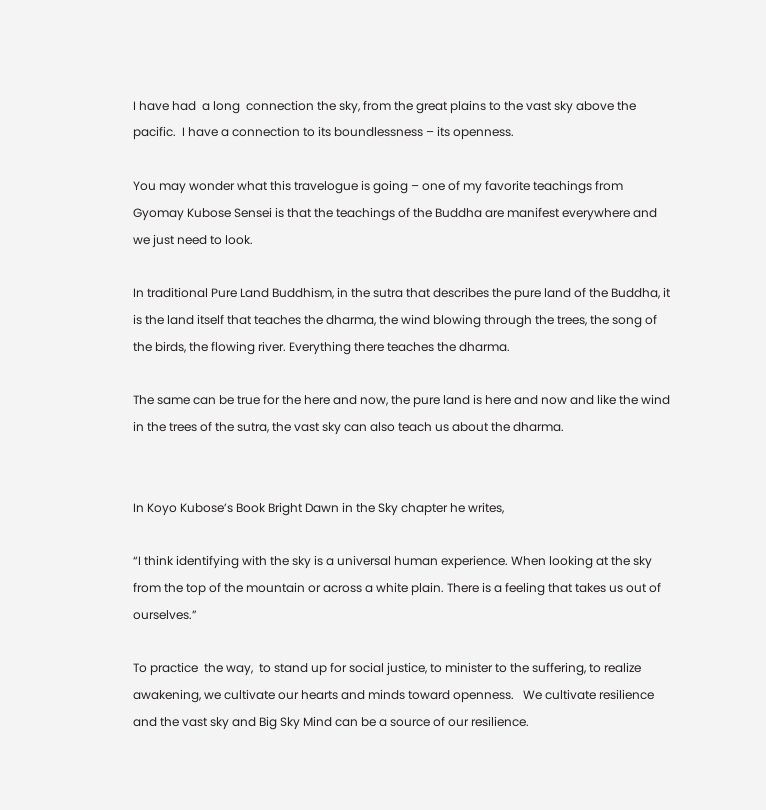I have had  a long  connection the sky, from the great plains to the vast sky above the pacific.  I have a connection to its boundlessness – its openness.

You may wonder what this travelogue is going – one of my favorite teachings from Gyomay Kubose Sensei is that the teachings of the Buddha are manifest everywhere and we just need to look.

In traditional Pure Land Buddhism, in the sutra that describes the pure land of the Buddha, it is the land itself that teaches the dharma, the wind blowing through the trees, the song of the birds, the flowing river. Everything there teaches the dharma.

The same can be true for the here and now, the pure land is here and now and like the wind in the trees of the sutra, the vast sky can also teach us about the dharma.


In Koyo Kubose’s Book Bright Dawn in the Sky chapter he writes,

“I think identifying with the sky is a universal human experience. When looking at the sky from the top of the mountain or across a white plain. There is a feeling that takes us out of ourselves.”

To practice  the way,  to stand up for social justice, to minister to the suffering, to realize awakening, we cultivate our hearts and minds toward openness.   We cultivate resilience and the vast sky and Big Sky Mind can be a source of our resilience.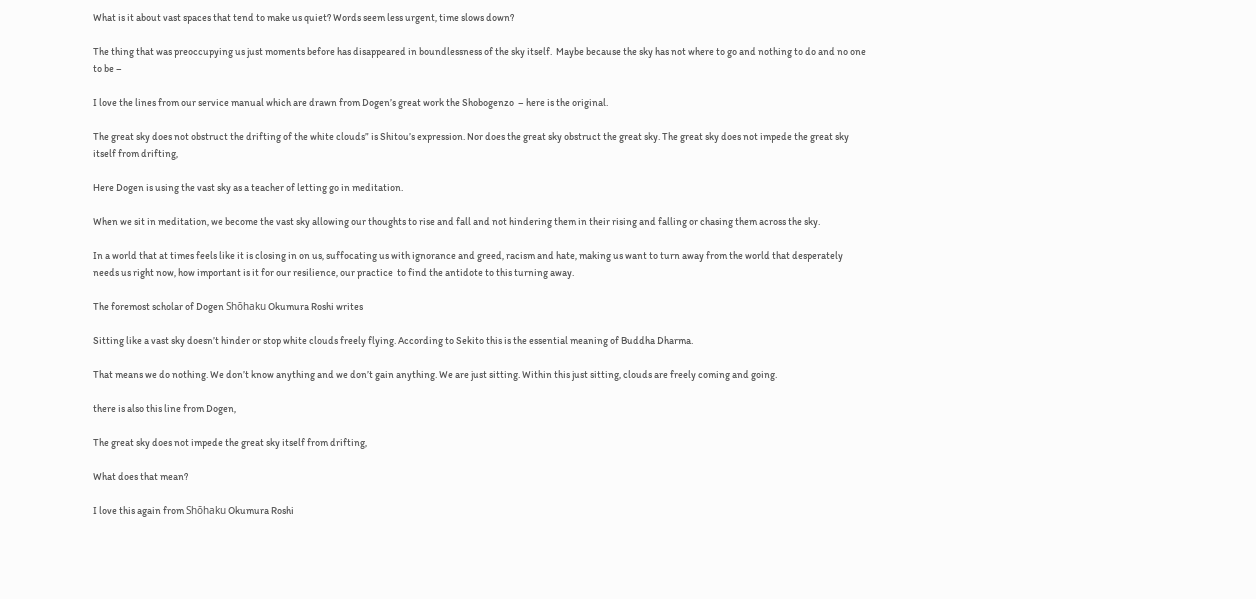What is it about vast spaces that tend to make us quiet? Words seem less urgent, time slows down?

The thing that was preoccupying us just moments before has disappeared in boundlessness of the sky itself.  Maybe because the sky has not where to go and nothing to do and no one to be –

I love the lines from our service manual which are drawn from Dogen’s great work the Shobogenzo  – here is the original.

The great sky does not obstruct the drifting of the white clouds” is Shitou’s expression. Nor does the great sky obstruct the great sky. The great sky does not impede the great sky itself from drifting,

Here Dogen is using the vast sky as a teacher of letting go in meditation.

When we sit in meditation, we become the vast sky allowing our thoughts to rise and fall and not hindering them in their rising and falling or chasing them across the sky.

In a world that at times feels like it is closing in on us, suffocating us with ignorance and greed, racism and hate, making us want to turn away from the world that desperately needs us right now, how important is it for our resilience, our practice  to find the antidote to this turning away.

The foremost scholar of Dogen Shōhaku Okumura Roshi writes

Sitting like a vast sky doesn’t hinder or stop white clouds freely flying. According to Sekito this is the essential meaning of Buddha Dharma.

That means we do nothing. We don’t know anything and we don’t gain anything. We are just sitting. Within this just sitting, clouds are freely coming and going.

there is also this line from Dogen,

The great sky does not impede the great sky itself from drifting,

What does that mean?

I love this again from Shōhaku Okumura Roshi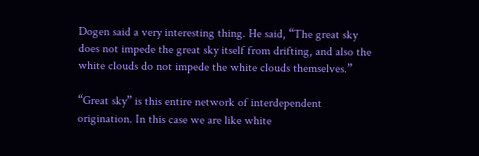Dogen said a very interesting thing. He said, “The great sky does not impede the great sky itself from drifting, and also the white clouds do not impede the white clouds themselves.”

“Great sky” is this entire network of interdependent origination. In this case we are like white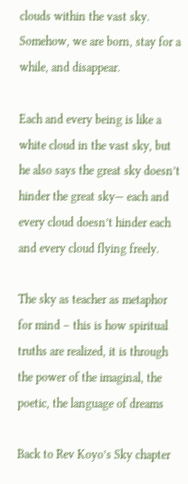clouds within the vast sky. Somehow, we are born, stay for a while, and disappear.

Each and every being is like a white cloud in the vast sky, but he also says the great sky doesn’t hinder the great sky— each and every cloud doesn’t hinder each and every cloud flying freely.

The sky as teacher as metaphor for mind – this is how spiritual truths are realized, it is through the power of the imaginal, the poetic, the language of dreams

Back to Rev Koyo’s Sky chapter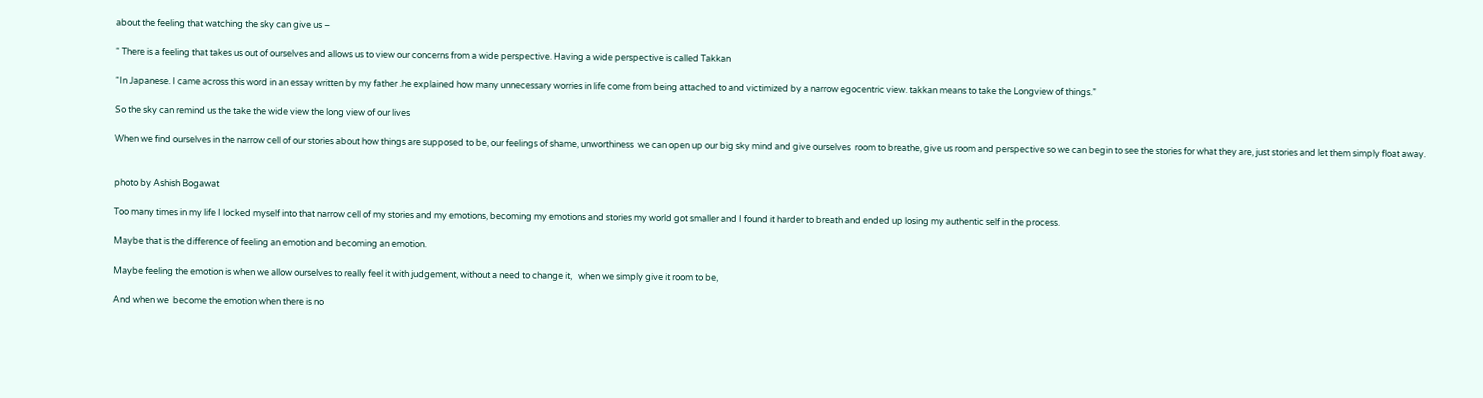about the feeling that watching the sky can give us –

“ There is a feeling that takes us out of ourselves and allows us to view our concerns from a wide perspective. Having a wide perspective is called Takkan

“In Japanese. I came across this word in an essay written by my father .he explained how many unnecessary worries in life come from being attached to and victimized by a narrow egocentric view. takkan means to take the Longview of things.”

So the sky can remind us the take the wide view the long view of our lives

When we find ourselves in the narrow cell of our stories about how things are supposed to be, our feelings of shame, unworthiness  we can open up our big sky mind and give ourselves  room to breathe, give us room and perspective so we can begin to see the stories for what they are, just stories and let them simply float away.


photo by Ashish Bogawat

Too many times in my life I locked myself into that narrow cell of my stories and my emotions, becoming my emotions and stories my world got smaller and I found it harder to breath and ended up losing my authentic self in the process.

Maybe that is the difference of feeling an emotion and becoming an emotion.

Maybe feeling the emotion is when we allow ourselves to really feel it with judgement, without a need to change it,   when we simply give it room to be,

And when we  become the emotion when there is no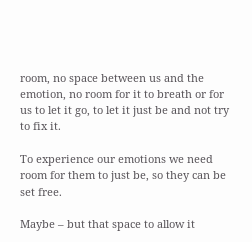room, no space between us and the emotion, no room for it to breath or for us to let it go, to let it just be and not try to fix it.

To experience our emotions we need room for them to just be, so they can be set free.

Maybe – but that space to allow it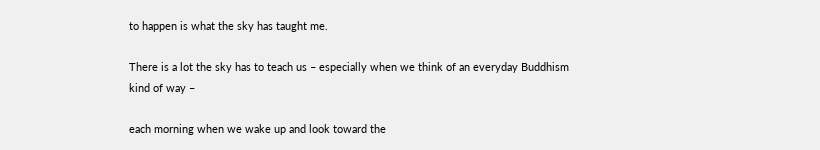to happen is what the sky has taught me.

There is a lot the sky has to teach us – especially when we think of an everyday Buddhism kind of way –

each morning when we wake up and look toward the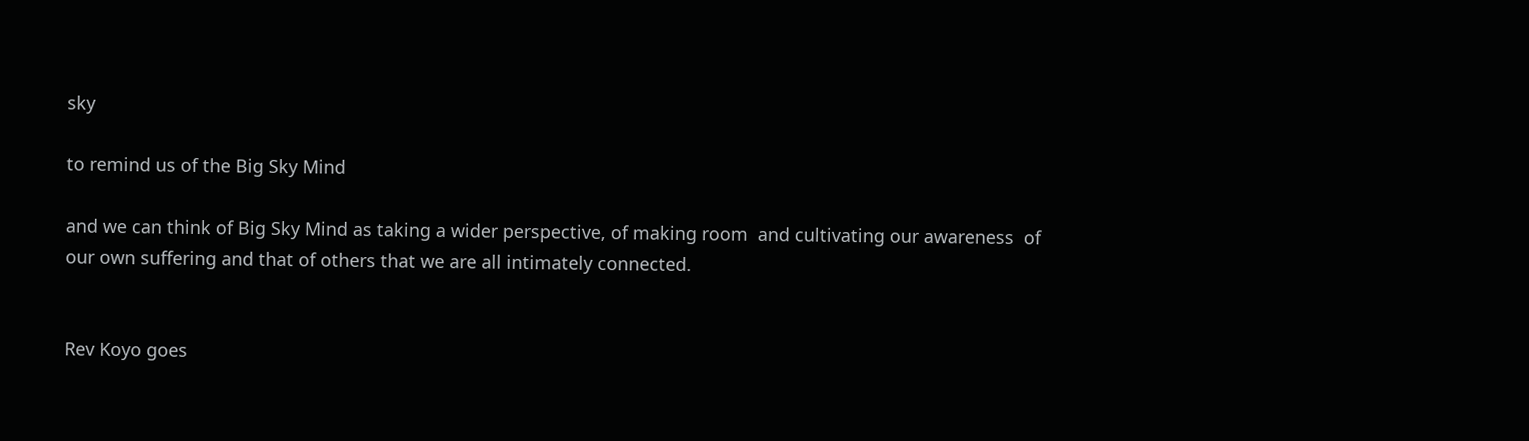sky

to remind us of the Big Sky Mind

and we can think of Big Sky Mind as taking a wider perspective, of making room  and cultivating our awareness  of our own suffering and that of others that we are all intimately connected.


Rev Koyo goes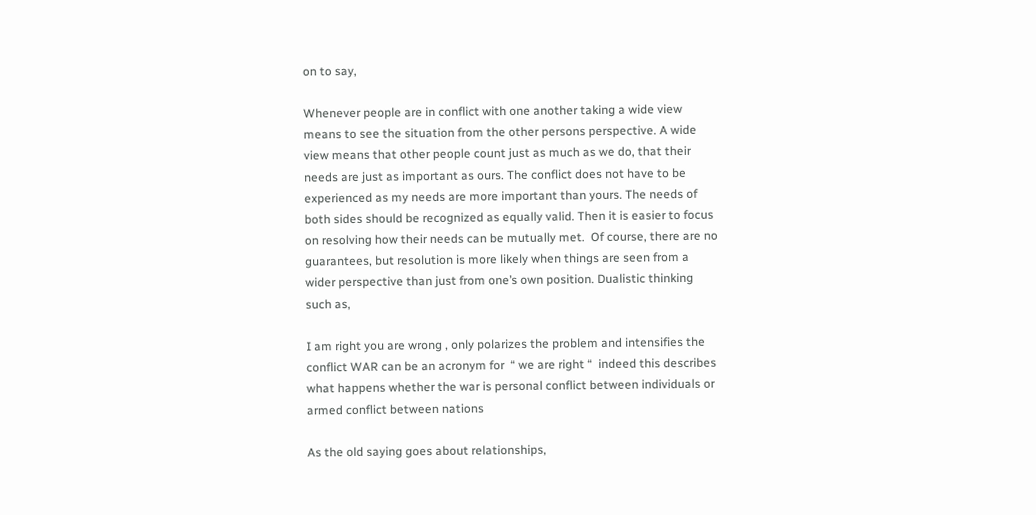on to say,

Whenever people are in conflict with one another taking a wide view means to see the situation from the other persons perspective. A wide view means that other people count just as much as we do, that their needs are just as important as ours. The conflict does not have to be experienced as my needs are more important than yours. The needs of both sides should be recognized as equally valid. Then it is easier to focus on resolving how their needs can be mutually met.  Of course, there are no guarantees, but resolution is more likely when things are seen from a wider perspective than just from one’s own position. Dualistic thinking such as,

I am right you are wrong , only polarizes the problem and intensifies the conflict WAR can be an acronym for  “ we are right “  indeed this describes what happens whether the war is personal conflict between individuals or armed conflict between nations

As the old saying goes about relationships,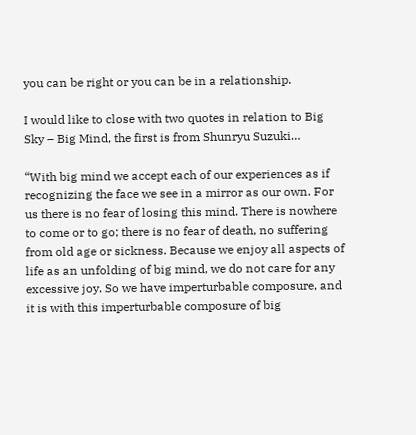you can be right or you can be in a relationship.

I would like to close with two quotes in relation to Big Sky – Big Mind, the first is from Shunryu Suzuki…

“With big mind we accept each of our experiences as if recognizing the face we see in a mirror as our own. For us there is no fear of losing this mind. There is nowhere to come or to go; there is no fear of death, no suffering from old age or sickness. Because we enjoy all aspects of life as an unfolding of big mind, we do not care for any excessive joy. So we have imperturbable composure, and it is with this imperturbable composure of big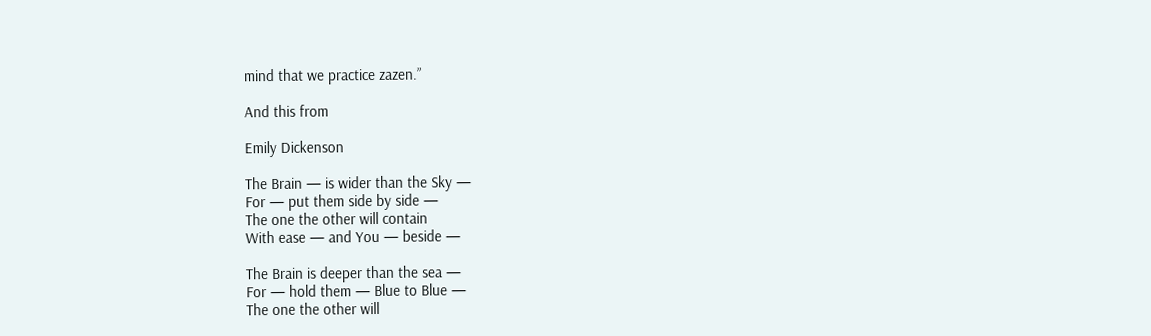mind that we practice zazen.”

And this from

Emily Dickenson

The Brain — is wider than the Sky —
For — put them side by side —
The one the other will contain
With ease — and You — beside —

The Brain is deeper than the sea —
For — hold them — Blue to Blue —
The one the other will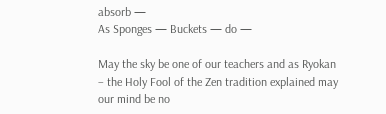absorb —
As Sponges — Buckets — do —

May the sky be one of our teachers and as Ryokan – the Holy Fool of the Zen tradition explained may our mind be no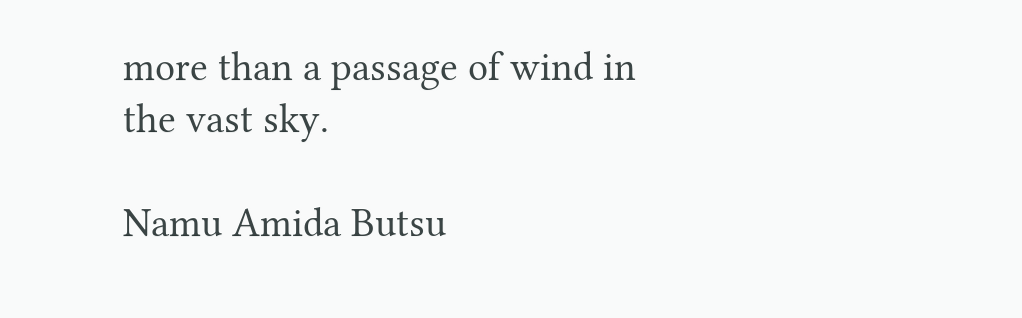more than a passage of wind in the vast sky.

Namu Amida Butsu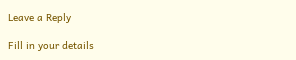Leave a Reply

Fill in your details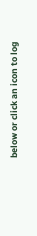below or click an icon to log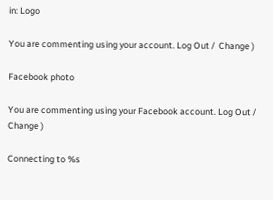in: Logo

You are commenting using your account. Log Out /  Change )

Facebook photo

You are commenting using your Facebook account. Log Out /  Change )

Connecting to %s